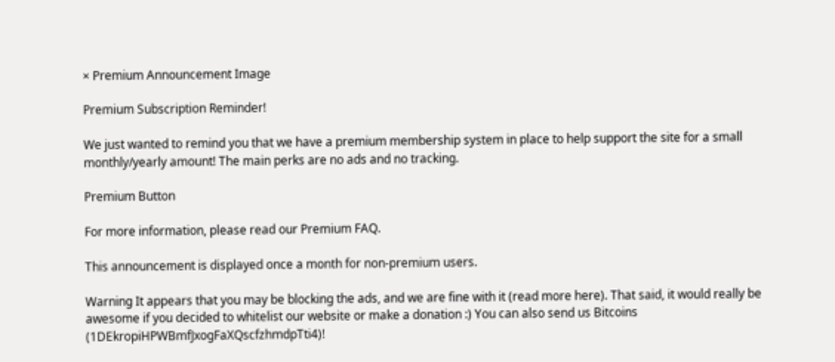× Premium Announcement Image

Premium Subscription Reminder!

We just wanted to remind you that we have a premium membership system in place to help support the site for a small monthly/yearly amount! The main perks are no ads and no tracking.

Premium Button

For more information, please read our Premium FAQ.

This announcement is displayed once a month for non-premium users.

Warning It appears that you may be blocking the ads, and we are fine with it (read more here). That said, it would really be awesome if you decided to whitelist our website or make a donation :) You can also send us Bitcoins (1DEkropiHPWBmfJxogFaXQscfzhmdpTti4)!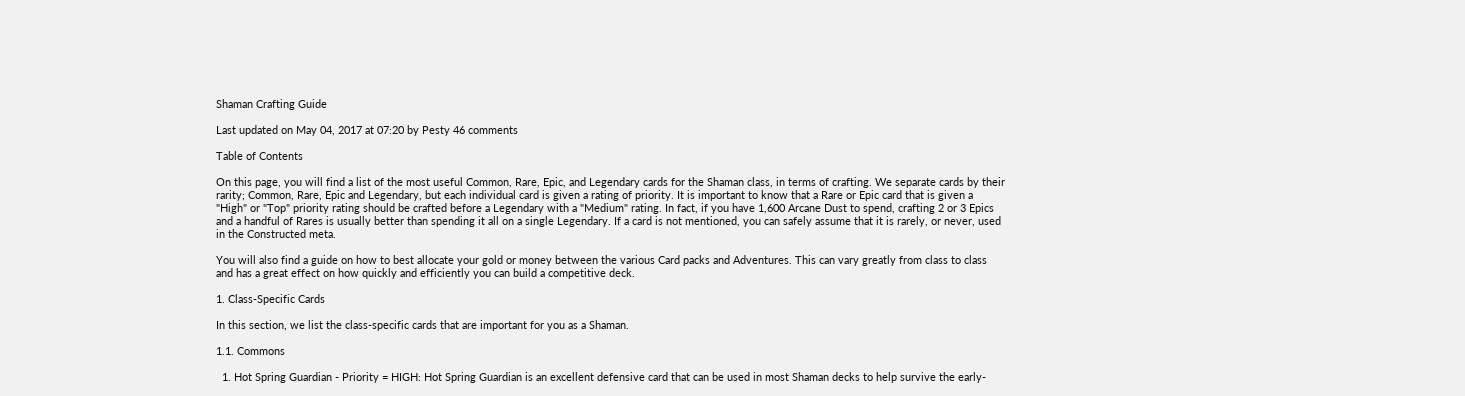Shaman Crafting Guide

Last updated on May 04, 2017 at 07:20 by Pesty 46 comments

Table of Contents

On this page, you will find a list of the most useful Common, Rare, Epic, and Legendary cards for the Shaman class, in terms of crafting. We separate cards by their rarity; Common, Rare, Epic and Legendary, but each individual card is given a rating of priority. It is important to know that a Rare or Epic card that is given a "High" or "Top" priority rating should be crafted before a Legendary with a "Medium" rating. In fact, if you have 1,600 Arcane Dust to spend, crafting 2 or 3 Epics and a handful of Rares is usually better than spending it all on a single Legendary. If a card is not mentioned, you can safely assume that it is rarely, or never, used in the Constructed meta.

You will also find a guide on how to best allocate your gold or money between the various Card packs and Adventures. This can vary greatly from class to class and has a great effect on how quickly and efficiently you can build a competitive deck.

1. Class-Specific Cards

In this section, we list the class-specific cards that are important for you as a Shaman.

1.1. Commons

  1. Hot Spring Guardian - Priority = HIGH: Hot Spring Guardian is an excellent defensive card that can be used in most Shaman decks to help survive the early-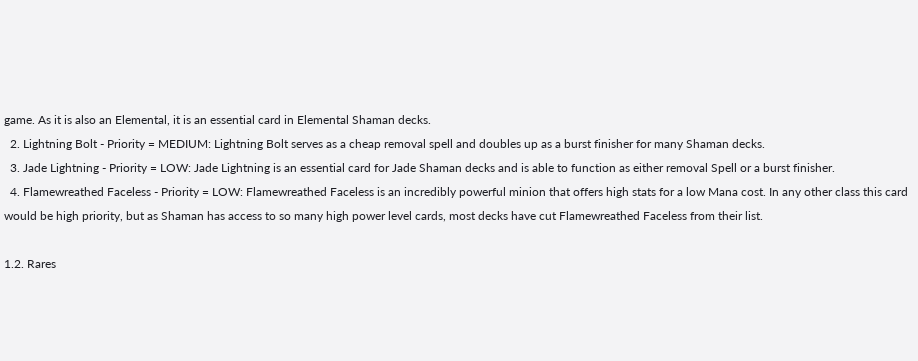game. As it is also an Elemental, it is an essential card in Elemental Shaman decks.
  2. Lightning Bolt - Priority = MEDIUM: Lightning Bolt serves as a cheap removal spell and doubles up as a burst finisher for many Shaman decks.
  3. Jade Lightning - Priority = LOW: Jade Lightning is an essential card for Jade Shaman decks and is able to function as either removal Spell or a burst finisher.
  4. Flamewreathed Faceless - Priority = LOW: Flamewreathed Faceless is an incredibly powerful minion that offers high stats for a low Mana cost. In any other class this card would be high priority, but as Shaman has access to so many high power level cards, most decks have cut Flamewreathed Faceless from their list.

1.2. Rares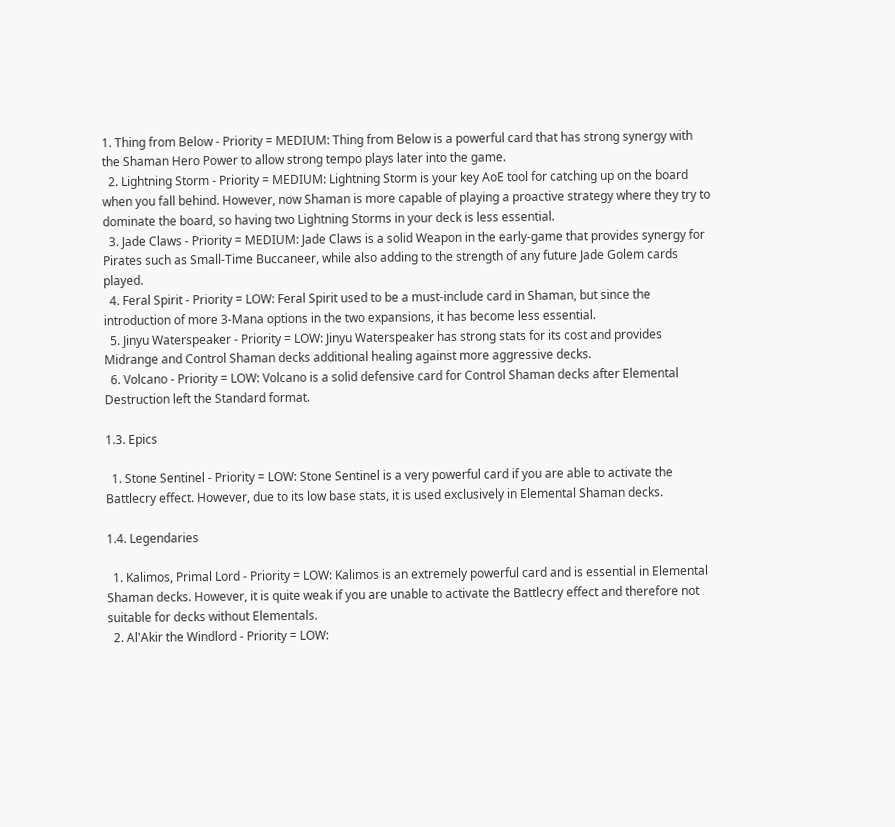1. Thing from Below - Priority = MEDIUM: Thing from Below is a powerful card that has strong synergy with the Shaman Hero Power to allow strong tempo plays later into the game.
  2. Lightning Storm - Priority = MEDIUM: Lightning Storm is your key AoE tool for catching up on the board when you fall behind. However, now Shaman is more capable of playing a proactive strategy where they try to dominate the board, so having two Lightning Storms in your deck is less essential.
  3. Jade Claws - Priority = MEDIUM: Jade Claws is a solid Weapon in the early-game that provides synergy for Pirates such as Small-Time Buccaneer, while also adding to the strength of any future Jade Golem cards played.
  4. Feral Spirit - Priority = LOW: Feral Spirit used to be a must-include card in Shaman, but since the introduction of more 3-Mana options in the two expansions, it has become less essential.
  5. Jinyu Waterspeaker - Priority = LOW: Jinyu Waterspeaker has strong stats for its cost and provides Midrange and Control Shaman decks additional healing against more aggressive decks.
  6. Volcano - Priority = LOW: Volcano is a solid defensive card for Control Shaman decks after Elemental Destruction left the Standard format.

1.3. Epics

  1. Stone Sentinel - Priority = LOW: Stone Sentinel is a very powerful card if you are able to activate the Battlecry effect. However, due to its low base stats, it is used exclusively in Elemental Shaman decks.

1.4. Legendaries

  1. Kalimos, Primal Lord - Priority = LOW: Kalimos is an extremely powerful card and is essential in Elemental Shaman decks. However, it is quite weak if you are unable to activate the Battlecry effect and therefore not suitable for decks without Elementals.
  2. Al'Akir the Windlord - Priority = LOW: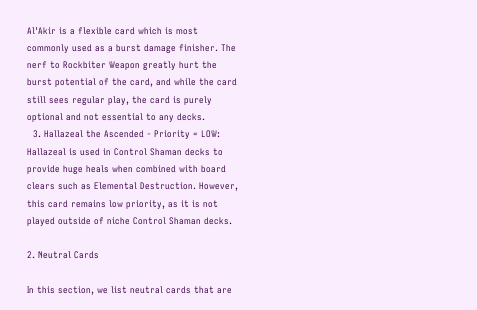Al'Akir is a flexible card which is most commonly used as a burst damage finisher. The nerf to Rockbiter Weapon greatly hurt the burst potential of the card, and while the card still sees regular play, the card is purely optional and not essential to any decks.
  3. Hallazeal the Ascended - Priority = LOW: Hallazeal is used in Control Shaman decks to provide huge heals when combined with board clears such as Elemental Destruction. However, this card remains low priority, as it is not played outside of niche Control Shaman decks.

2. Neutral Cards

In this section, we list neutral cards that are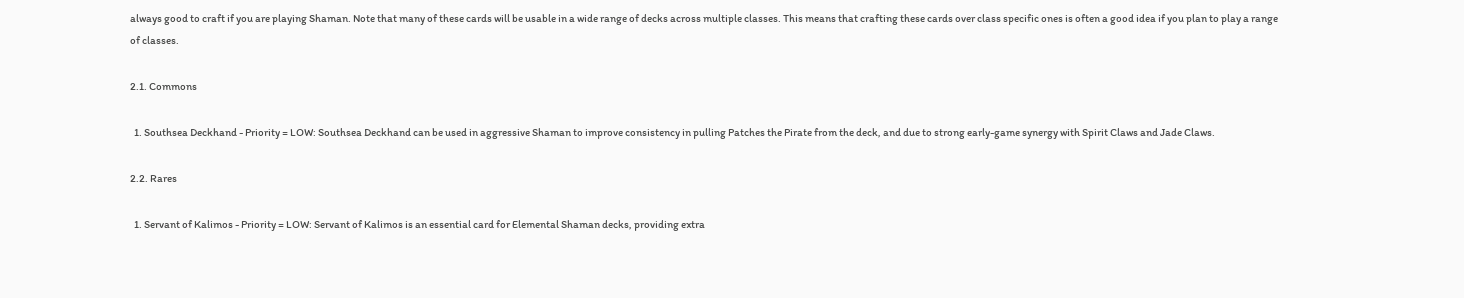always good to craft if you are playing Shaman. Note that many of these cards will be usable in a wide range of decks across multiple classes. This means that crafting these cards over class specific ones is often a good idea if you plan to play a range of classes.

2.1. Commons

  1. Southsea Deckhand - Priority = LOW: Southsea Deckhand can be used in aggressive Shaman to improve consistency in pulling Patches the Pirate from the deck, and due to strong early-game synergy with Spirit Claws and Jade Claws.

2.2. Rares

  1. Servant of Kalimos - Priority = LOW: Servant of Kalimos is an essential card for Elemental Shaman decks, providing extra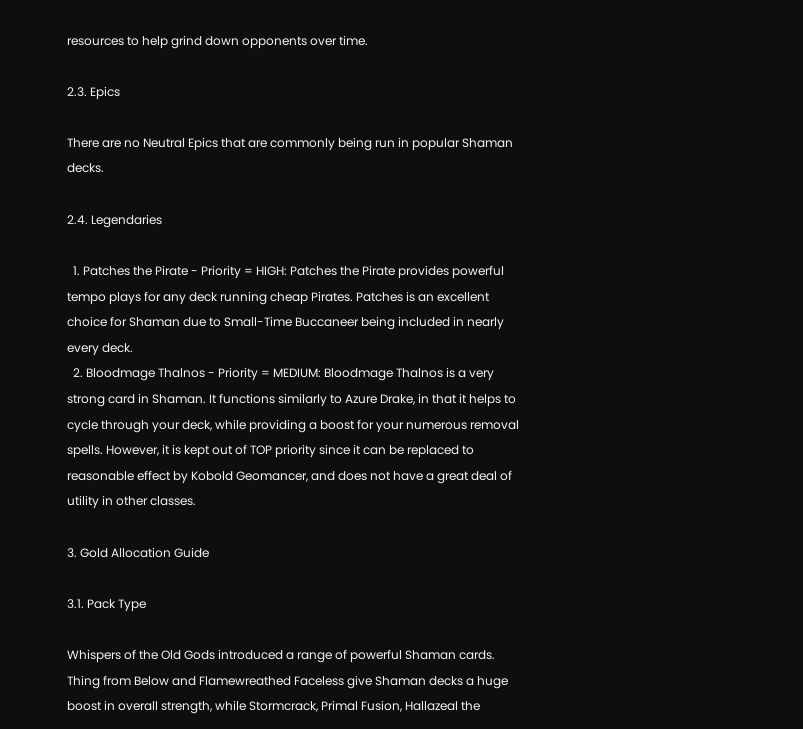resources to help grind down opponents over time.

2.3. Epics

There are no Neutral Epics that are commonly being run in popular Shaman decks.

2.4. Legendaries

  1. Patches the Pirate - Priority = HIGH: Patches the Pirate provides powerful tempo plays for any deck running cheap Pirates. Patches is an excellent choice for Shaman due to Small-Time Buccaneer being included in nearly every deck.
  2. Bloodmage Thalnos - Priority = MEDIUM: Bloodmage Thalnos is a very strong card in Shaman. It functions similarly to Azure Drake, in that it helps to cycle through your deck, while providing a boost for your numerous removal spells. However, it is kept out of TOP priority since it can be replaced to reasonable effect by Kobold Geomancer, and does not have a great deal of utility in other classes.

3. Gold Allocation Guide

3.1. Pack Type

Whispers of the Old Gods introduced a range of powerful Shaman cards. Thing from Below and Flamewreathed Faceless give Shaman decks a huge boost in overall strength, while Stormcrack, Primal Fusion, Hallazeal the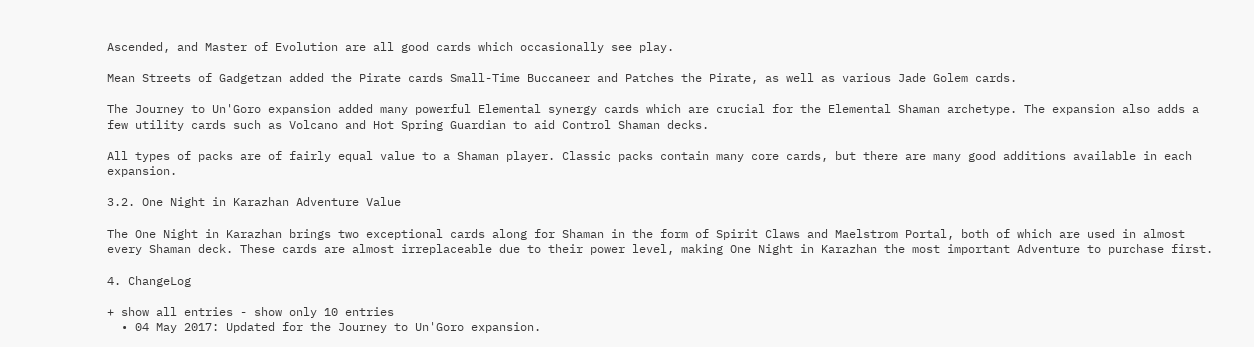Ascended, and Master of Evolution are all good cards which occasionally see play.

Mean Streets of Gadgetzan added the Pirate cards Small-Time Buccaneer and Patches the Pirate, as well as various Jade Golem cards.

The Journey to Un'Goro expansion added many powerful Elemental synergy cards which are crucial for the Elemental Shaman archetype. The expansion also adds a few utility cards such as Volcano and Hot Spring Guardian to aid Control Shaman decks.

All types of packs are of fairly equal value to a Shaman player. Classic packs contain many core cards, but there are many good additions available in each expansion.

3.2. One Night in Karazhan Adventure Value

The One Night in Karazhan brings two exceptional cards along for Shaman in the form of Spirit Claws and Maelstrom Portal, both of which are used in almost every Shaman deck. These cards are almost irreplaceable due to their power level, making One Night in Karazhan the most important Adventure to purchase first.

4. ChangeLog

+ show all entries - show only 10 entries
  • 04 May 2017: Updated for the Journey to Un'Goro expansion.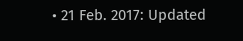• 21 Feb. 2017: Updated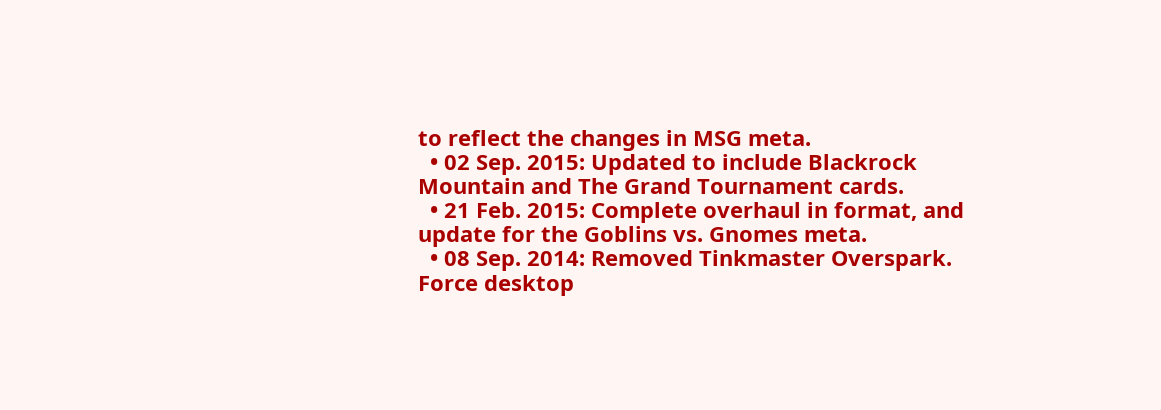to reflect the changes in MSG meta.
  • 02 Sep. 2015: Updated to include Blackrock Mountain and The Grand Tournament cards.
  • 21 Feb. 2015: Complete overhaul in format, and update for the Goblins vs. Gnomes meta.
  • 08 Sep. 2014: Removed Tinkmaster Overspark.
Force desktop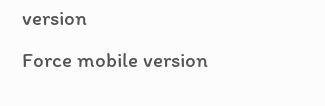version
Force mobile version